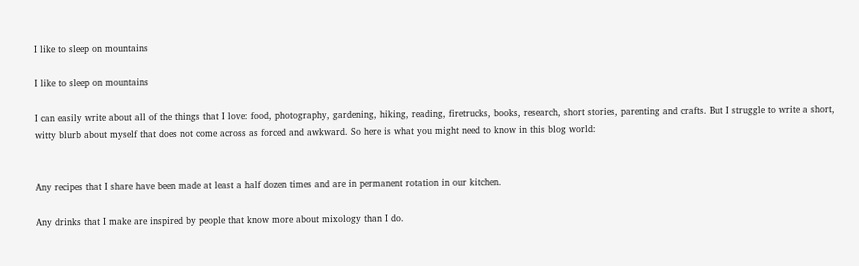I like to sleep on mountains

I like to sleep on mountains

I can easily write about all of the things that I love: food, photography, gardening, hiking, reading, firetrucks, books, research, short stories, parenting and crafts. But I struggle to write a short, witty blurb about myself that does not come across as forced and awkward. So here is what you might need to know in this blog world:


Any recipes that I share have been made at least a half dozen times and are in permanent rotation in our kitchen.

Any drinks that I make are inspired by people that know more about mixology than I do.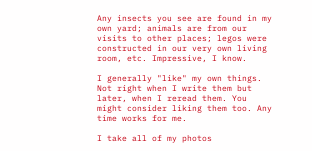Any insects you see are found in my own yard; animals are from our visits to other places; legos were constructed in our very own living room, etc. Impressive, I know.

I generally "like" my own things. Not right when I write them but later, when I reread them. You might consider liking them too. Any time works for me.

I take all of my photos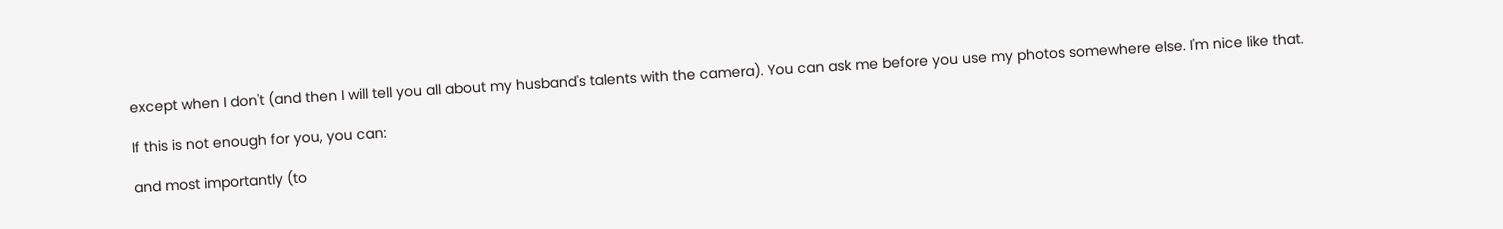except when I don't (and then I will tell you all about my husband's talents with the camera). You can ask me before you use my photos somewhere else. I'm nice like that.

If this is not enough for you, you can:

and most importantly (to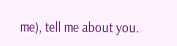me), tell me about you.